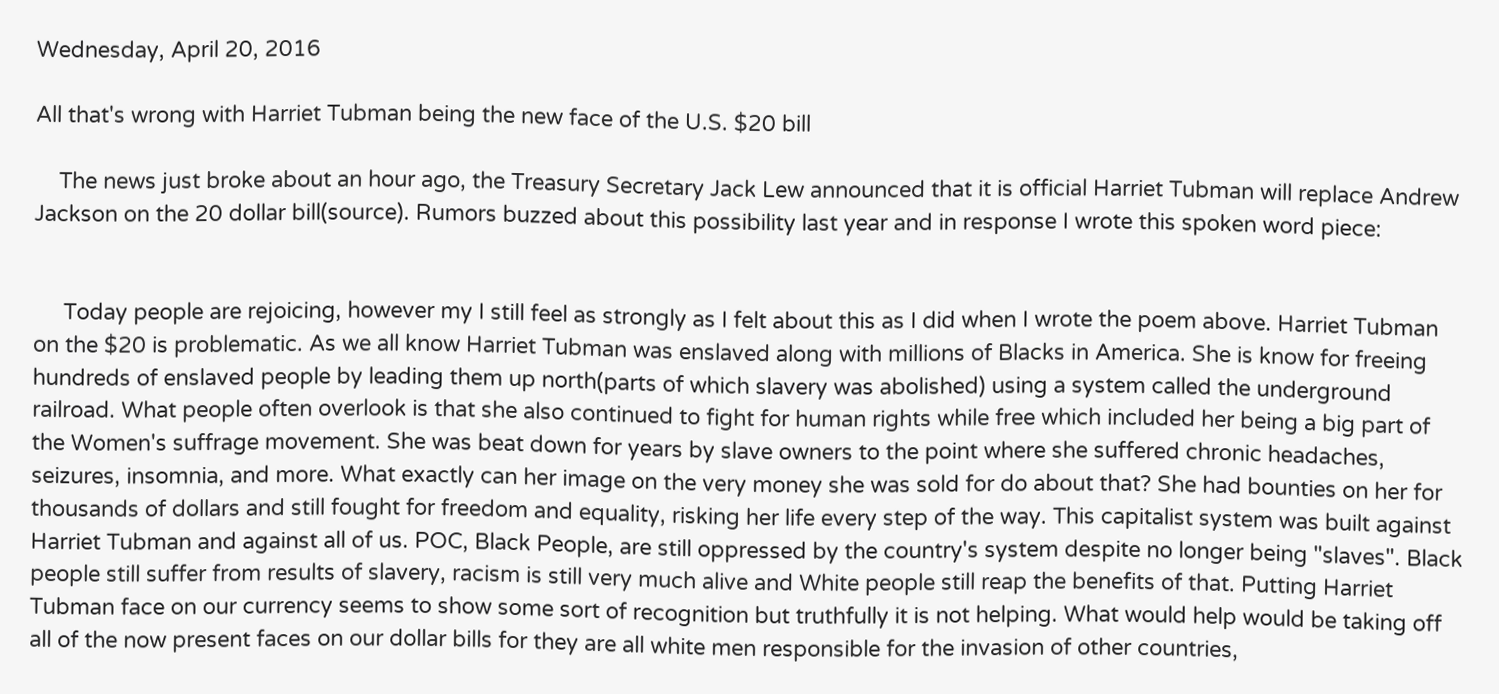Wednesday, April 20, 2016

All that's wrong with Harriet Tubman being the new face of the U.S. $20 bill

    The news just broke about an hour ago, the Treasury Secretary Jack Lew announced that it is official Harriet Tubman will replace Andrew Jackson on the 20 dollar bill(source). Rumors buzzed about this possibility last year and in response I wrote this spoken word piece:


     Today people are rejoicing, however my I still feel as strongly as I felt about this as I did when I wrote the poem above. Harriet Tubman on the $20 is problematic. As we all know Harriet Tubman was enslaved along with millions of Blacks in America. She is know for freeing hundreds of enslaved people by leading them up north(parts of which slavery was abolished) using a system called the underground railroad. What people often overlook is that she also continued to fight for human rights while free which included her being a big part of the Women's suffrage movement. She was beat down for years by slave owners to the point where she suffered chronic headaches, seizures, insomnia, and more. What exactly can her image on the very money she was sold for do about that? She had bounties on her for thousands of dollars and still fought for freedom and equality, risking her life every step of the way. This capitalist system was built against Harriet Tubman and against all of us. POC, Black People, are still oppressed by the country's system despite no longer being "slaves". Black people still suffer from results of slavery, racism is still very much alive and White people still reap the benefits of that. Putting Harriet Tubman face on our currency seems to show some sort of recognition but truthfully it is not helping. What would help would be taking off all of the now present faces on our dollar bills for they are all white men responsible for the invasion of other countries,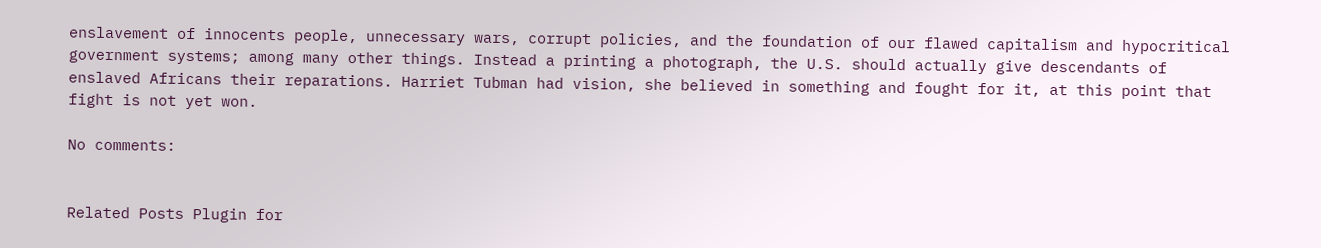enslavement of innocents people, unnecessary wars, corrupt policies, and the foundation of our flawed capitalism and hypocritical government systems; among many other things. Instead a printing a photograph, the U.S. should actually give descendants of enslaved Africans their reparations. Harriet Tubman had vision, she believed in something and fought for it, at this point that fight is not yet won.

No comments:


Related Posts Plugin for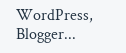WordPress, Blogger...